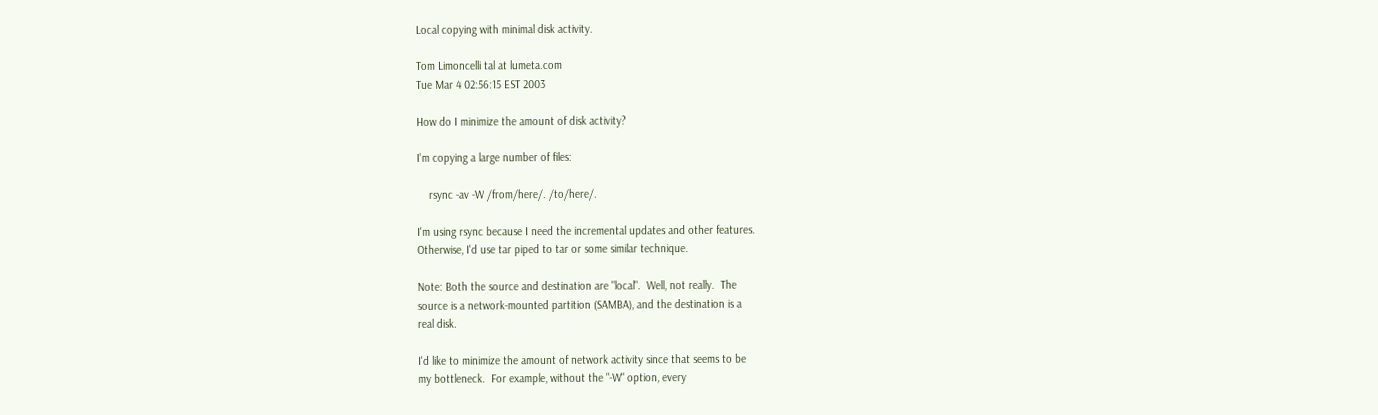Local copying with minimal disk activity.

Tom Limoncelli tal at lumeta.com
Tue Mar 4 02:56:15 EST 2003

How do I minimize the amount of disk activity?

I'm copying a large number of files:

    rsync -av -W /from/here/. /to/here/.

I'm using rsync because I need the incremental updates and other features.
Otherwise, I'd use tar piped to tar or some similar technique.

Note: Both the source and destination are "local".  Well, not really.  The
source is a network-mounted partition (SAMBA), and the destination is a
real disk.

I'd like to minimize the amount of network activity since that seems to be
my bottleneck.  For example, without the "-W" option, every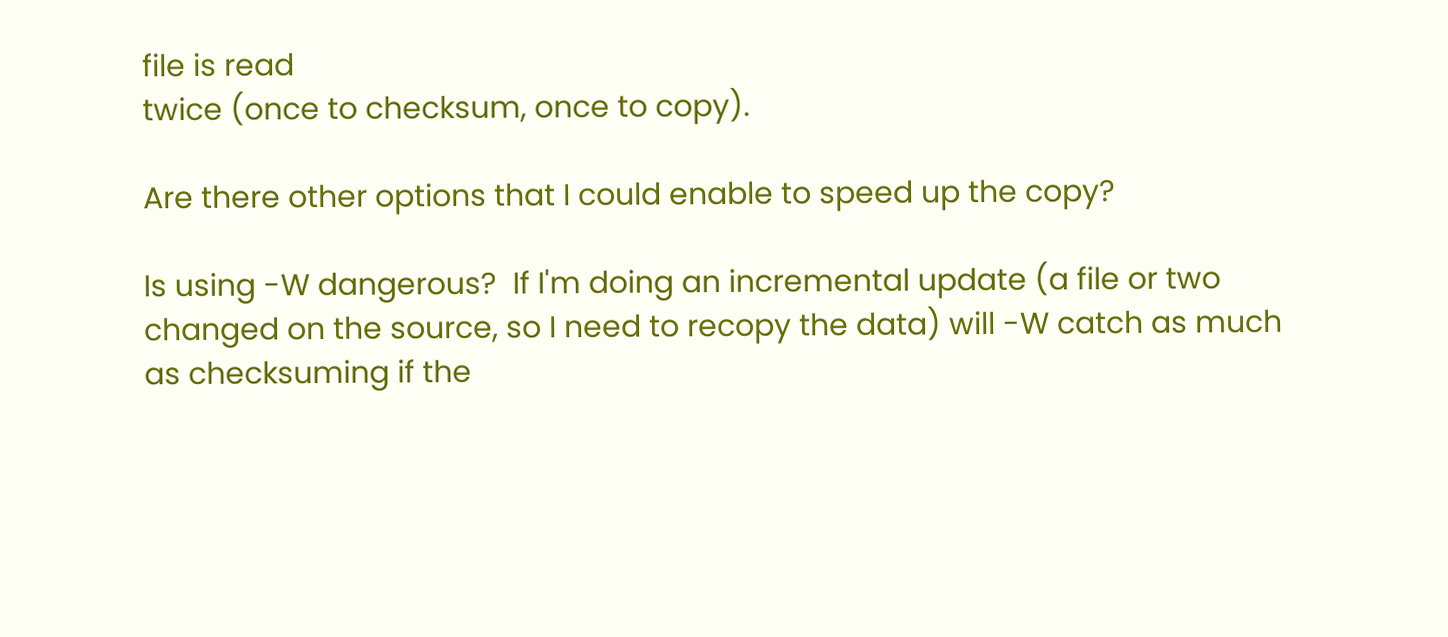file is read
twice (once to checksum, once to copy).

Are there other options that I could enable to speed up the copy?

Is using -W dangerous?  If I'm doing an incremental update (a file or two
changed on the source, so I need to recopy the data) will -W catch as much
as checksuming if the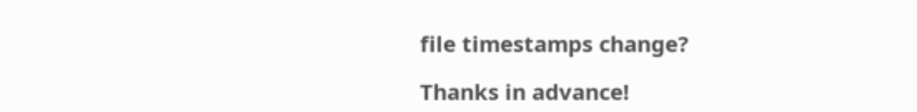file timestamps change?

Thanks in advance!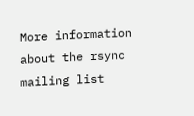More information about the rsync mailing list